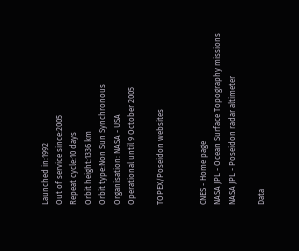Launched in:1992
Out of service since:2005
Repeat cycle:10 days
Orbit height:1336 km
Orbit type:Non Sun Synchronous
Organisation: NASA - USA
Operational until 9 October 2005

TOPEX/Poseidon websites


CNES - Home page
NASA JPL - Ocean Surface Topography missions
NASA JPL - Poseidon radar altimeter

Data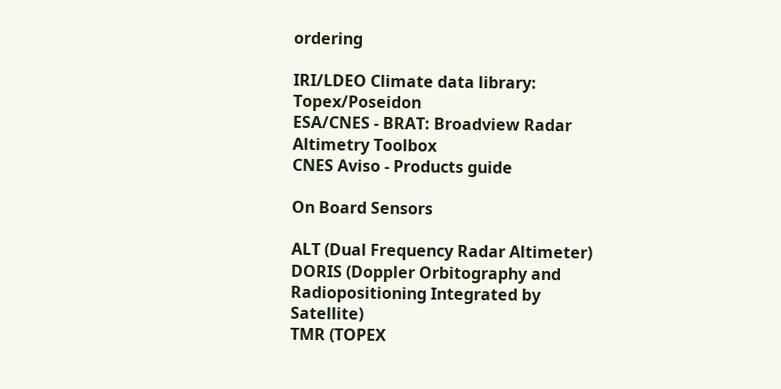ordering

IRI/LDEO Climate data library: Topex/Poseidon
ESA/CNES - BRAT: Broadview Radar Altimetry Toolbox
CNES Aviso - Products guide

On Board Sensors

ALT (Dual Frequency Radar Altimeter)
DORIS (Doppler Orbitography and Radiopositioning Integrated by Satellite)
TMR (TOPEX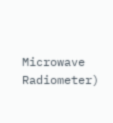Microwave Radiometer)